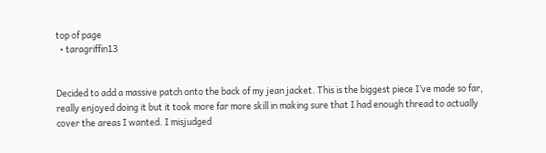top of page
  • taragriffin13


Decided to add a massive patch onto the back of my jean jacket. This is the biggest piece I’ve made so far, really enjoyed doing it but it took more far more skill in making sure that I had enough thread to actually cover the areas I wanted. I misjudged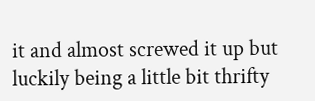it and almost screwed it up but luckily being a little bit thrifty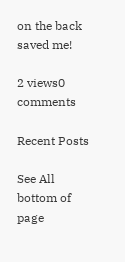on the back saved me!

2 views0 comments

Recent Posts

See All
bottom of page